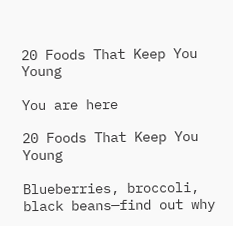20 Foods That Keep You Young

You are here

20 Foods That Keep You Young

Blueberries, broccoli, black beans—find out why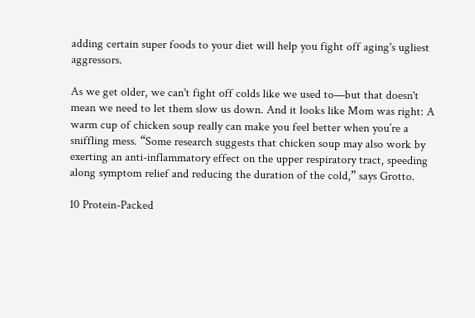adding certain super foods to your diet will help you fight off aging's ugliest aggressors.

As we get older, we can't fight off colds like we used to—but that doesn't mean we need to let them slow us down. And it looks like Mom was right: A warm cup of chicken soup really can make you feel better when you’re a sniffling mess. “Some research suggests that chicken soup may also work by exerting an anti-inflammatory effect on the upper respiratory tract, speeding along symptom relief and reducing the duration of the cold,” says Grotto.

10 Protein-Packed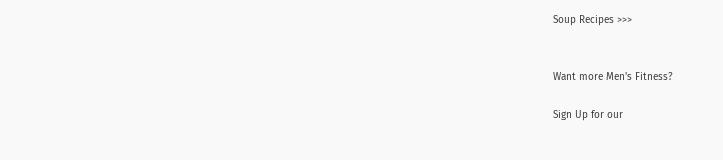Soup Recipes >>>


Want more Men's Fitness?

Sign Up for our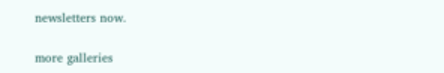newsletters now.

more galleries